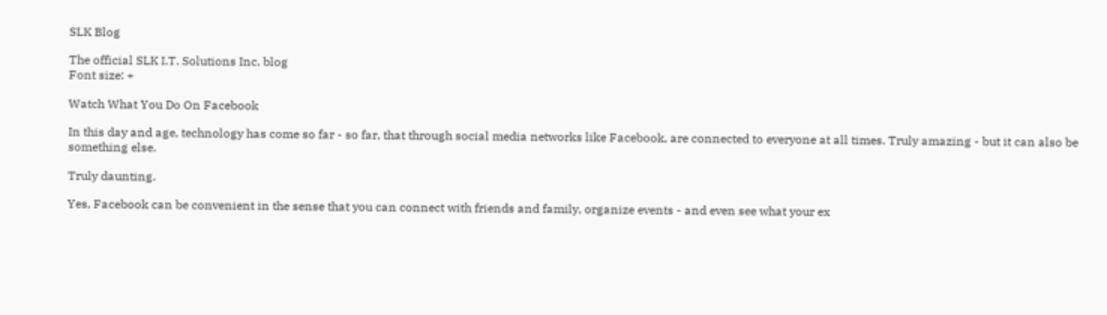SLK Blog

The official SLK I.T. Solutions Inc. blog
Font size: +

Watch What You Do On Facebook

In this day and age, technology has come so far - so far, that through social media networks like Facebook, are connected to everyone at all times. Truly amazing - but it can also be something else.

Truly daunting.

Yes, Facebook can be convenient in the sense that you can connect with friends and family, organize events - and even see what your ex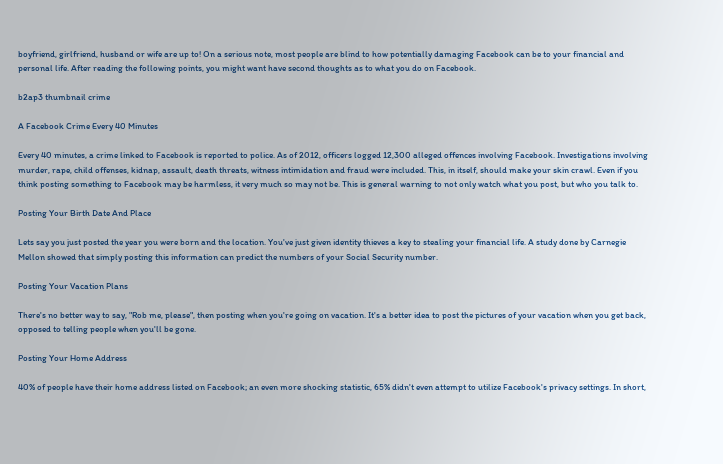boyfriend, girlfriend, husband or wife are up to! On a serious note, most people are blind to how potentially damaging Facebook can be to your financial and personal life. After reading the following points, you might want have second thoughts as to what you do on Facebook.

b2ap3 thumbnail crime

A Facebook Crime Every 40 Minutes

Every 40 minutes, a crime linked to Facebook is reported to police. As of 2012, officers logged 12,300 alleged offences involving Facebook. Investigations involving murder, rape, child offenses, kidnap, assault, death threats, witness intimidation and fraud were included. This, in itself, should make your skin crawl. Even if you think posting something to Facebook may be harmless, it very much so may not be. This is general warning to not only watch what you post, but who you talk to.

Posting Your Birth Date And Place

Lets say you just posted the year you were born and the location. You've just given identity thieves a key to stealing your financial life. A study done by Carnegie Mellon showed that simply posting this information can predict the numbers of your Social Security number.

Posting Your Vacation Plans

There's no better way to say, "Rob me, please", then posting when you're going on vacation. It's a better idea to post the pictures of your vacation when you get back, opposed to telling people when you'll be gone.

Posting Your Home Address

40% of people have their home address listed on Facebook; an even more shocking statistic, 65% didn't even attempt to utilize Facebook's privacy settings. In short,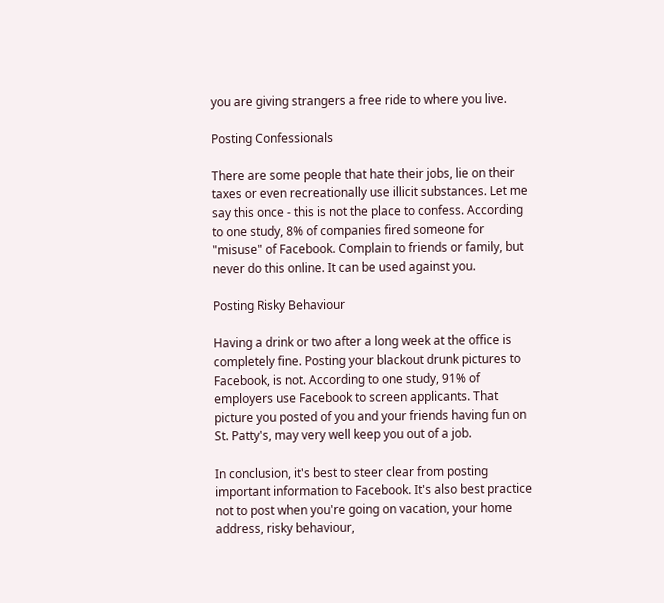you are giving strangers a free ride to where you live.

Posting Confessionals

There are some people that hate their jobs, lie on their taxes or even recreationally use illicit substances. Let me say this once - this is not the place to confess. According to one study, 8% of companies fired someone for "misuse" of Facebook. Complain to friends or family, but never do this online. It can be used against you.

Posting Risky Behaviour

Having a drink or two after a long week at the office is completely fine. Posting your blackout drunk pictures to Facebook, is not. According to one study, 91% of employers use Facebook to screen applicants. That picture you posted of you and your friends having fun on St. Patty's, may very well keep you out of a job.

In conclusion, it's best to steer clear from posting important information to Facebook. It's also best practice not to post when you're going on vacation, your home address, risky behaviour,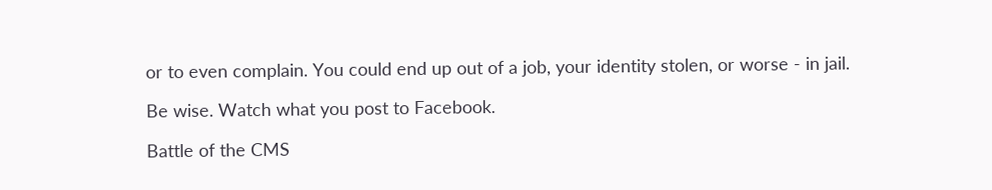or to even complain. You could end up out of a job, your identity stolen, or worse - in jail.

Be wise. Watch what you post to Facebook.

Battle of the CMS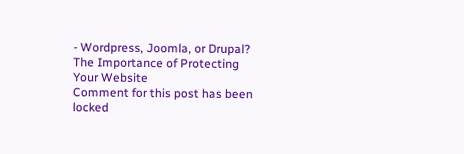- Wordpress, Joomla, or Drupal?
The Importance of Protecting Your Website
Comment for this post has been locked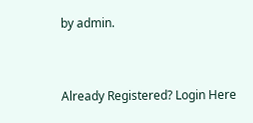by admin.


Already Registered? Login Here